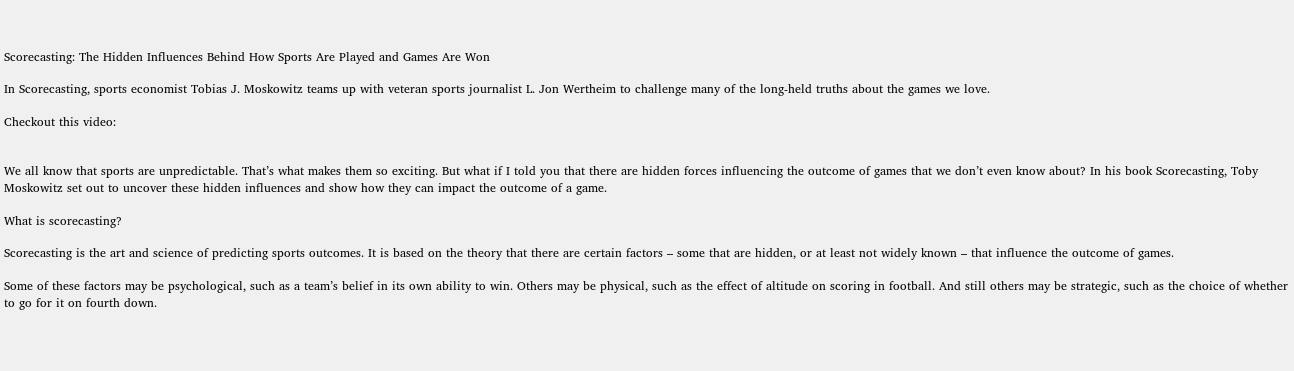Scorecasting: The Hidden Influences Behind How Sports Are Played and Games Are Won

In Scorecasting, sports economist Tobias J. Moskowitz teams up with veteran sports journalist L. Jon Wertheim to challenge many of the long-held truths about the games we love.

Checkout this video:


We all know that sports are unpredictable. That’s what makes them so exciting. But what if I told you that there are hidden forces influencing the outcome of games that we don’t even know about? In his book Scorecasting, Toby Moskowitz set out to uncover these hidden influences and show how they can impact the outcome of a game.

What is scorecasting?

Scorecasting is the art and science of predicting sports outcomes. It is based on the theory that there are certain factors – some that are hidden, or at least not widely known – that influence the outcome of games.

Some of these factors may be psychological, such as a team’s belief in its own ability to win. Others may be physical, such as the effect of altitude on scoring in football. And still others may be strategic, such as the choice of whether to go for it on fourth down.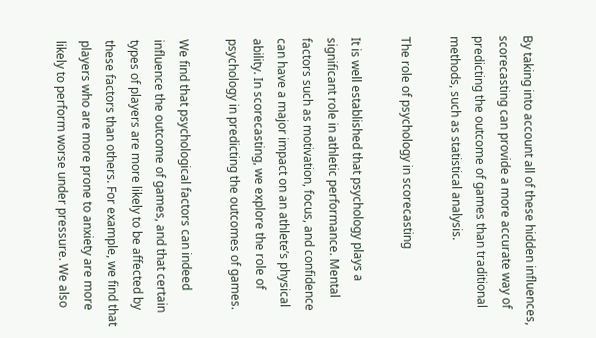By taking into account all of these hidden influences, scorecasting can provide a more accurate way of predicting the outcome of games than traditional methods, such as statistical analysis.

The role of psychology in scorecasting

It is well established that psychology plays a significant role in athletic performance. Mental factors such as motivation, focus, and confidence can have a major impact on an athlete’s physical ability. In scorecasting, we explore the role of psychology in predicting the outcomes of games.

We find that psychological factors can indeed influence the outcome of games, and that certain types of players are more likely to be affected by these factors than others. For example, we find that players who are more prone to anxiety are more likely to perform worse under pressure. We also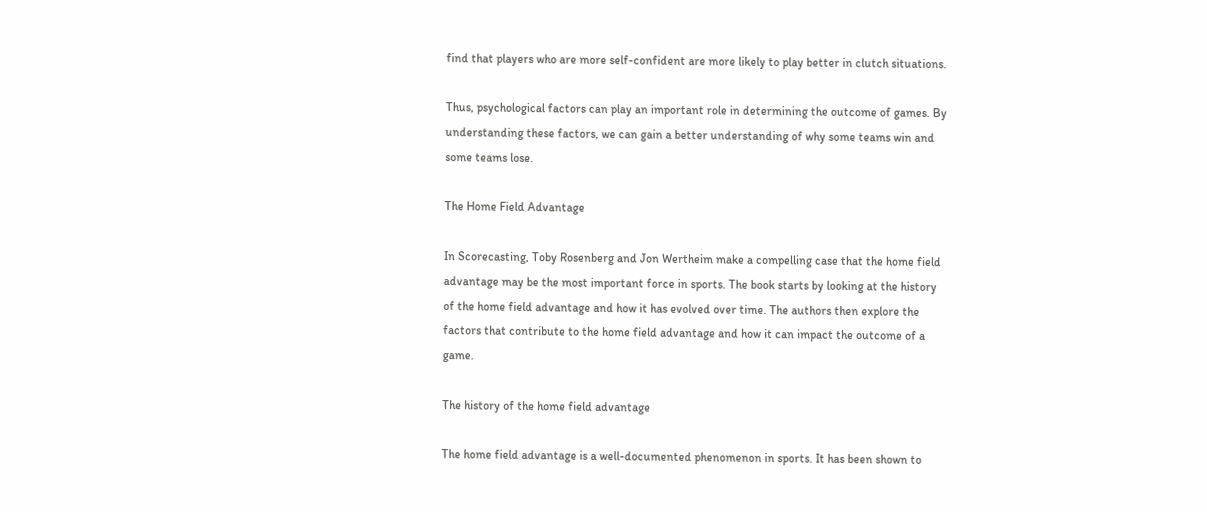find that players who are more self-confident are more likely to play better in clutch situations.

Thus, psychological factors can play an important role in determining the outcome of games. By understanding these factors, we can gain a better understanding of why some teams win and some teams lose.

The Home Field Advantage

In Scorecasting, Toby Rosenberg and Jon Wertheim make a compelling case that the home field advantage may be the most important force in sports. The book starts by looking at the history of the home field advantage and how it has evolved over time. The authors then explore the factors that contribute to the home field advantage and how it can impact the outcome of a game.

The history of the home field advantage

The home field advantage is a well-documented phenomenon in sports. It has been shown to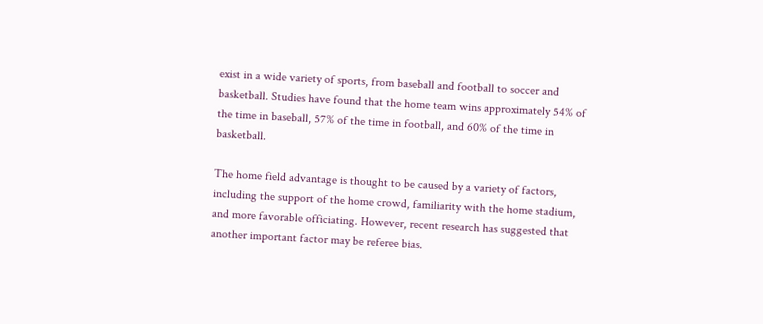exist in a wide variety of sports, from baseball and football to soccer and basketball. Studies have found that the home team wins approximately 54% of the time in baseball, 57% of the time in football, and 60% of the time in basketball.

The home field advantage is thought to be caused by a variety of factors, including the support of the home crowd, familiarity with the home stadium, and more favorable officiating. However, recent research has suggested that another important factor may be referee bias.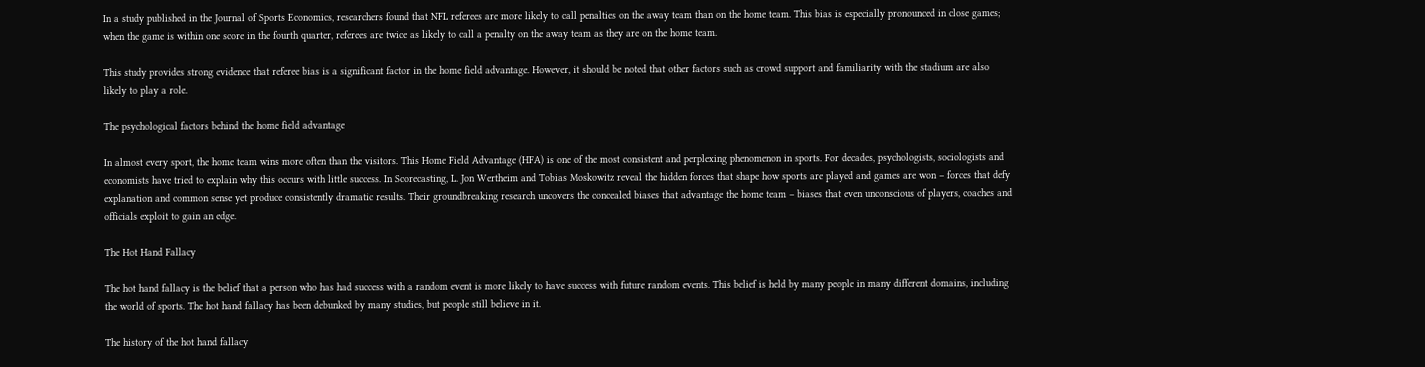In a study published in the Journal of Sports Economics, researchers found that NFL referees are more likely to call penalties on the away team than on the home team. This bias is especially pronounced in close games; when the game is within one score in the fourth quarter, referees are twice as likely to call a penalty on the away team as they are on the home team.

This study provides strong evidence that referee bias is a significant factor in the home field advantage. However, it should be noted that other factors such as crowd support and familiarity with the stadium are also likely to play a role.

The psychological factors behind the home field advantage

In almost every sport, the home team wins more often than the visitors. This Home Field Advantage (HFA) is one of the most consistent and perplexing phenomenon in sports. For decades, psychologists, sociologists and economists have tried to explain why this occurs with little success. In Scorecasting, L. Jon Wertheim and Tobias Moskowitz reveal the hidden forces that shape how sports are played and games are won – forces that defy explanation and common sense yet produce consistently dramatic results. Their groundbreaking research uncovers the concealed biases that advantage the home team – biases that even unconscious of players, coaches and officials exploit to gain an edge.

The Hot Hand Fallacy

The hot hand fallacy is the belief that a person who has had success with a random event is more likely to have success with future random events. This belief is held by many people in many different domains, including the world of sports. The hot hand fallacy has been debunked by many studies, but people still believe in it.

The history of the hot hand fallacy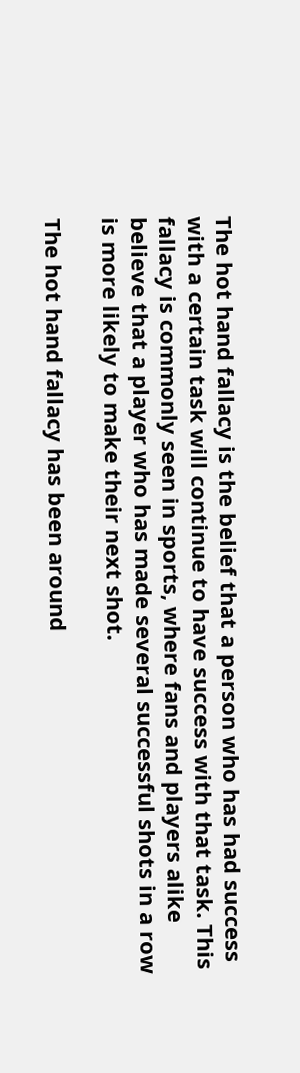The hot hand fallacy is the belief that a person who has had success with a certain task will continue to have success with that task. This fallacy is commonly seen in sports, where fans and players alike believe that a player who has made several successful shots in a row is more likely to make their next shot.

The hot hand fallacy has been around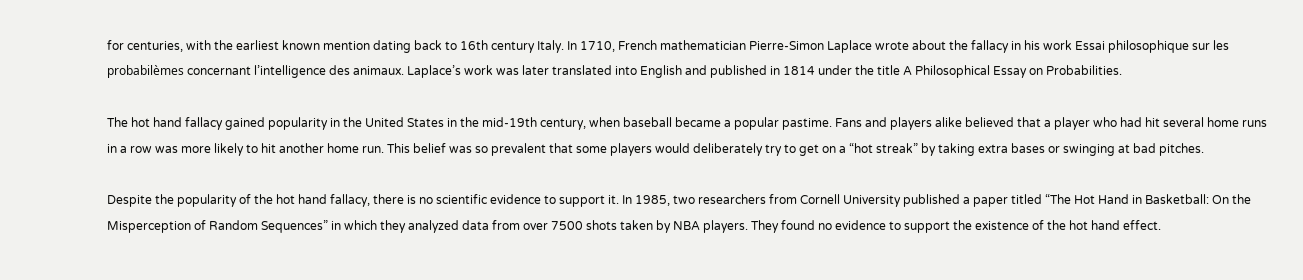for centuries, with the earliest known mention dating back to 16th century Italy. In 1710, French mathematician Pierre-Simon Laplace wrote about the fallacy in his work Essai philosophique sur les probabilèmes concernant l’intelligence des animaux. Laplace’s work was later translated into English and published in 1814 under the title A Philosophical Essay on Probabilities.

The hot hand fallacy gained popularity in the United States in the mid-19th century, when baseball became a popular pastime. Fans and players alike believed that a player who had hit several home runs in a row was more likely to hit another home run. This belief was so prevalent that some players would deliberately try to get on a “hot streak” by taking extra bases or swinging at bad pitches.

Despite the popularity of the hot hand fallacy, there is no scientific evidence to support it. In 1985, two researchers from Cornell University published a paper titled “The Hot Hand in Basketball: On the Misperception of Random Sequences” in which they analyzed data from over 7500 shots taken by NBA players. They found no evidence to support the existence of the hot hand effect.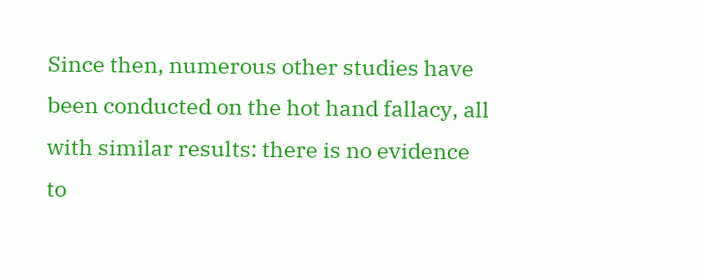Since then, numerous other studies have been conducted on the hot hand fallacy, all with similar results: there is no evidence to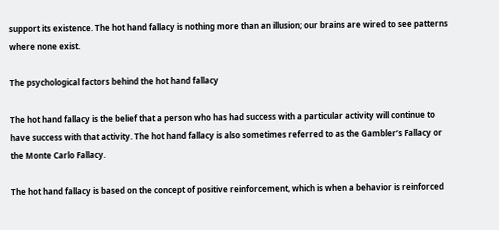support its existence. The hot hand fallacy is nothing more than an illusion; our brains are wired to see patterns where none exist.

The psychological factors behind the hot hand fallacy

The hot hand fallacy is the belief that a person who has had success with a particular activity will continue to have success with that activity. The hot hand fallacy is also sometimes referred to as the Gambler’s Fallacy or the Monte Carlo Fallacy.

The hot hand fallacy is based on the concept of positive reinforcement, which is when a behavior is reinforced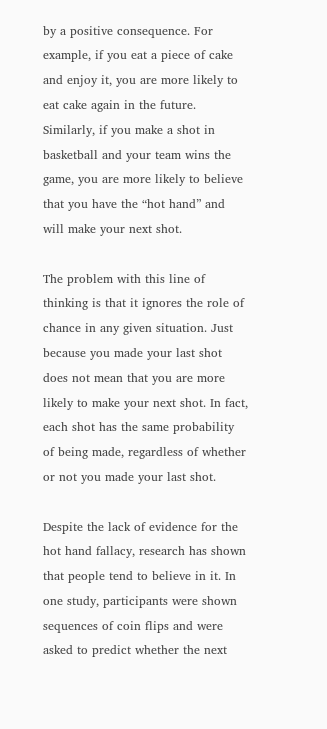by a positive consequence. For example, if you eat a piece of cake and enjoy it, you are more likely to eat cake again in the future. Similarly, if you make a shot in basketball and your team wins the game, you are more likely to believe that you have the “hot hand” and will make your next shot.

The problem with this line of thinking is that it ignores the role of chance in any given situation. Just because you made your last shot does not mean that you are more likely to make your next shot. In fact, each shot has the same probability of being made, regardless of whether or not you made your last shot.

Despite the lack of evidence for the hot hand fallacy, research has shown that people tend to believe in it. In one study, participants were shown sequences of coin flips and were asked to predict whether the next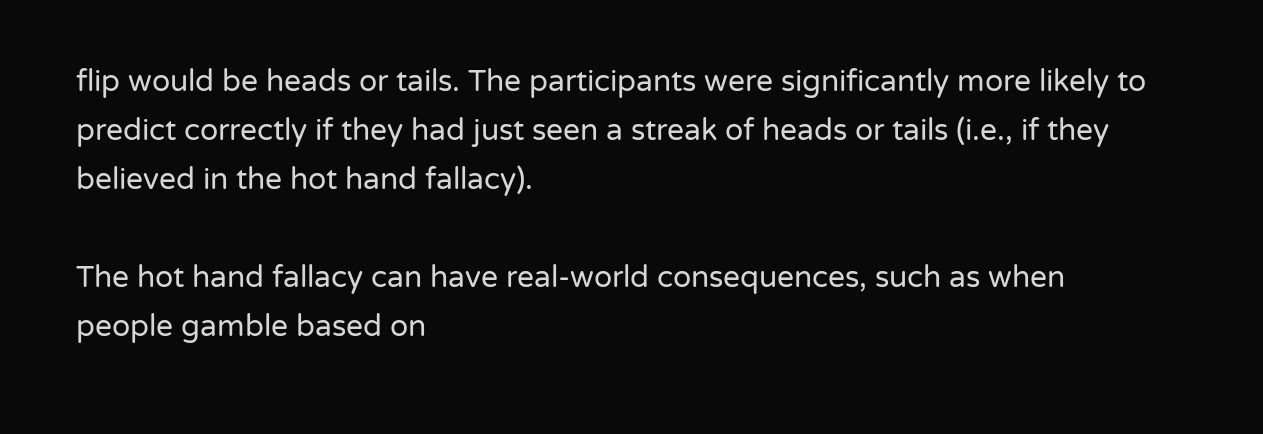flip would be heads or tails. The participants were significantly more likely to predict correctly if they had just seen a streak of heads or tails (i.e., if they believed in the hot hand fallacy).

The hot hand fallacy can have real-world consequences, such as when people gamble based on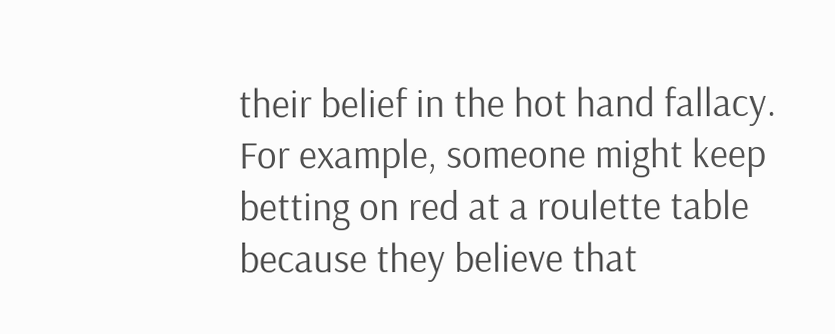their belief in the hot hand fallacy. For example, someone might keep betting on red at a roulette table because they believe that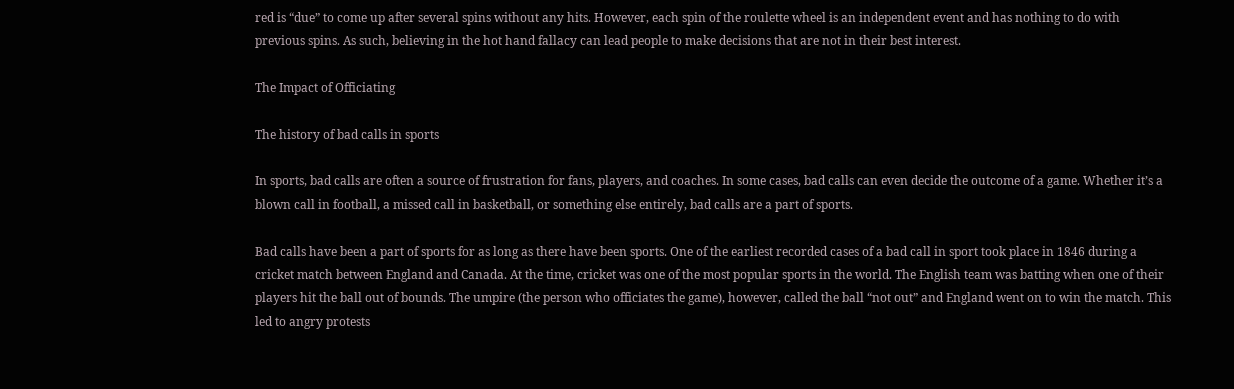red is “due” to come up after several spins without any hits. However, each spin of the roulette wheel is an independent event and has nothing to do with previous spins. As such, believing in the hot hand fallacy can lead people to make decisions that are not in their best interest.

The Impact of Officiating

The history of bad calls in sports

In sports, bad calls are often a source of frustration for fans, players, and coaches. In some cases, bad calls can even decide the outcome of a game. Whether it’s a blown call in football, a missed call in basketball, or something else entirely, bad calls are a part of sports.

Bad calls have been a part of sports for as long as there have been sports. One of the earliest recorded cases of a bad call in sport took place in 1846 during a cricket match between England and Canada. At the time, cricket was one of the most popular sports in the world. The English team was batting when one of their players hit the ball out of bounds. The umpire (the person who officiates the game), however, called the ball “not out” and England went on to win the match. This led to angry protests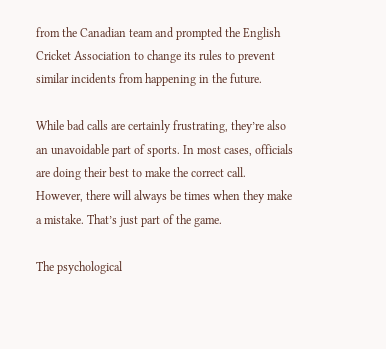from the Canadian team and prompted the English Cricket Association to change its rules to prevent similar incidents from happening in the future.

While bad calls are certainly frustrating, they’re also an unavoidable part of sports. In most cases, officials are doing their best to make the correct call. However, there will always be times when they make a mistake. That’s just part of the game.

The psychological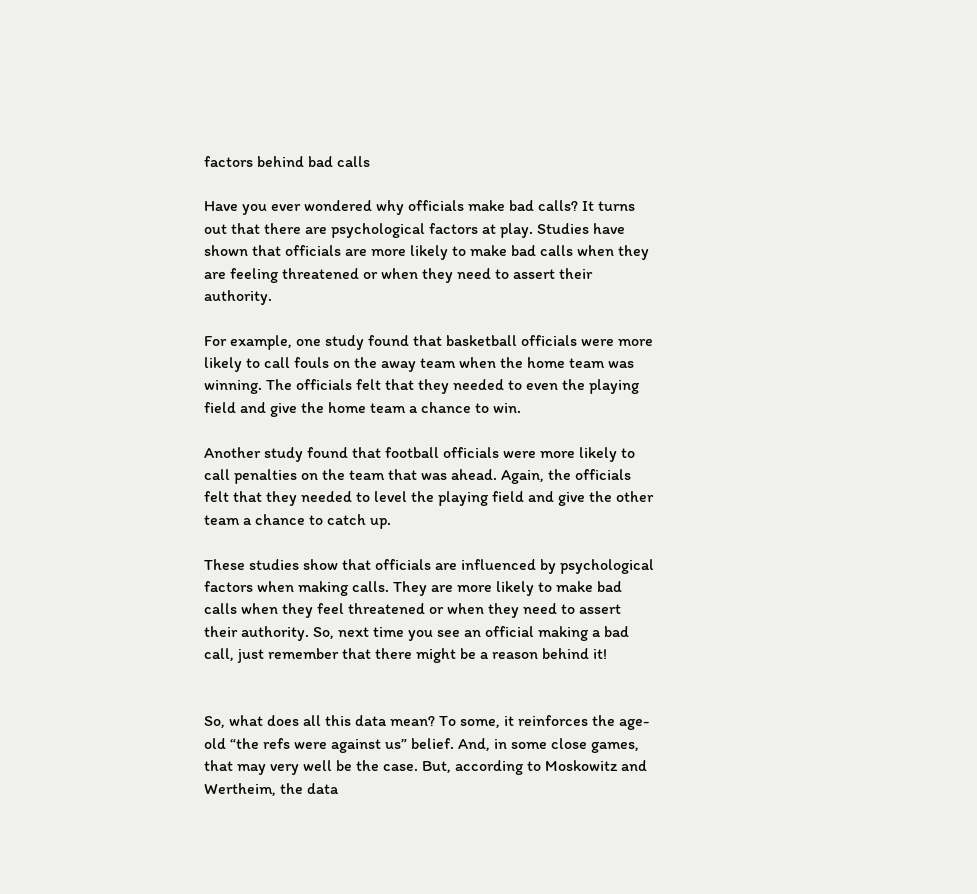factors behind bad calls

Have you ever wondered why officials make bad calls? It turns out that there are psychological factors at play. Studies have shown that officials are more likely to make bad calls when they are feeling threatened or when they need to assert their authority.

For example, one study found that basketball officials were more likely to call fouls on the away team when the home team was winning. The officials felt that they needed to even the playing field and give the home team a chance to win.

Another study found that football officials were more likely to call penalties on the team that was ahead. Again, the officials felt that they needed to level the playing field and give the other team a chance to catch up.

These studies show that officials are influenced by psychological factors when making calls. They are more likely to make bad calls when they feel threatened or when they need to assert their authority. So, next time you see an official making a bad call, just remember that there might be a reason behind it!


So, what does all this data mean? To some, it reinforces the age-old “the refs were against us” belief. And, in some close games, that may very well be the case. But, according to Moskowitz and Wertheim, the data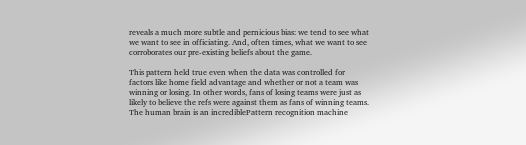reveals a much more subtle and pernicious bias: we tend to see what we want to see in officiating. And, often times, what we want to see corroborates our pre-existing beliefs about the game.

This pattern held true even when the data was controlled for factors like home field advantage and whether or not a team was winning or losing. In other words, fans of losing teams were just as likely to believe the refs were against them as fans of winning teams. The human brain is an incrediblePattern recognition machine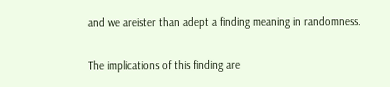and we areister than adept a finding meaning in randomness.

The implications of this finding are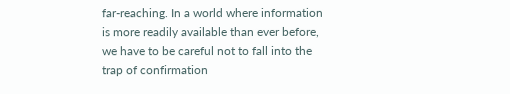far-reaching. In a world where information is more readily available than ever before, we have to be careful not to fall into the trap of confirmation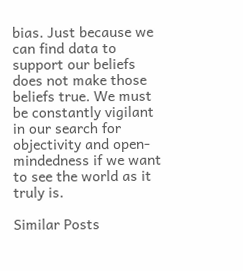bias. Just because we can find data to support our beliefs does not make those beliefs true. We must be constantly vigilant in our search for objectivity and open-mindedness if we want to see the world as it truly is.

Similar Posts